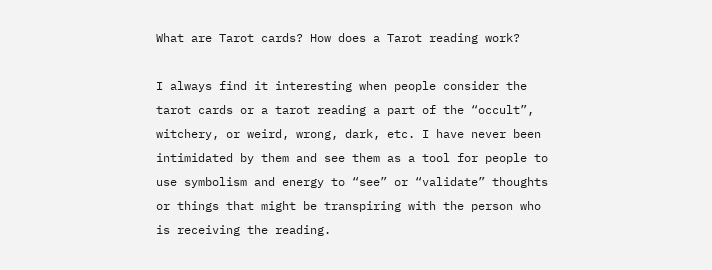What are Tarot cards? How does a Tarot reading work?

I always find it interesting when people consider the tarot cards or a tarot reading a part of the “occult”, witchery, or weird, wrong, dark, etc. I have never been intimidated by them and see them as a tool for people to use symbolism and energy to “see” or “validate” thoughts or things that might be transpiring with the person who is receiving the reading.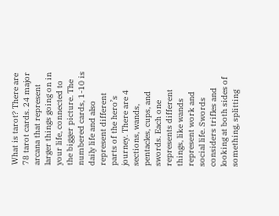What is tarot? There are 78 tarot cards. 24 major arcana that represent larger things going on in your life, connected to the bigger picture. The numbered cards, 1-10 is daily life and also represent different parts of the hero’s journey. There are 4 sections, wands, pentacles, cups, and swords. Each one represents different things, like wands represent work and social life. Swords considers trifles and looking at both sides of something, splitting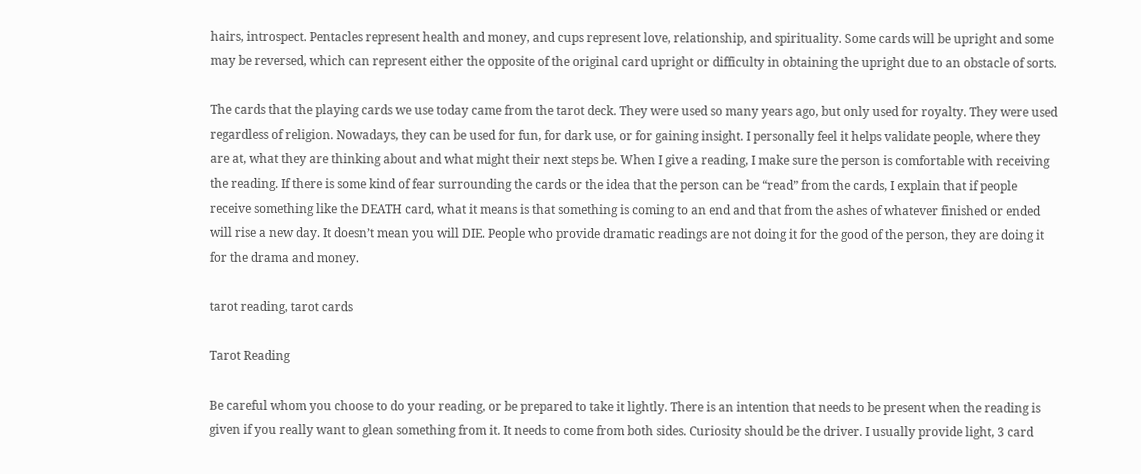hairs, introspect. Pentacles represent health and money, and cups represent love, relationship, and spirituality. Some cards will be upright and some may be reversed, which can represent either the opposite of the original card upright or difficulty in obtaining the upright due to an obstacle of sorts.

The cards that the playing cards we use today came from the tarot deck. They were used so many years ago, but only used for royalty. They were used regardless of religion. Nowadays, they can be used for fun, for dark use, or for gaining insight. I personally feel it helps validate people, where they are at, what they are thinking about and what might their next steps be. When I give a reading, I make sure the person is comfortable with receiving the reading. If there is some kind of fear surrounding the cards or the idea that the person can be “read” from the cards, I explain that if people receive something like the DEATH card, what it means is that something is coming to an end and that from the ashes of whatever finished or ended will rise a new day. It doesn’t mean you will DIE. People who provide dramatic readings are not doing it for the good of the person, they are doing it for the drama and money.

tarot reading, tarot cards

Tarot Reading

Be careful whom you choose to do your reading, or be prepared to take it lightly. There is an intention that needs to be present when the reading is given if you really want to glean something from it. It needs to come from both sides. Curiosity should be the driver. I usually provide light, 3 card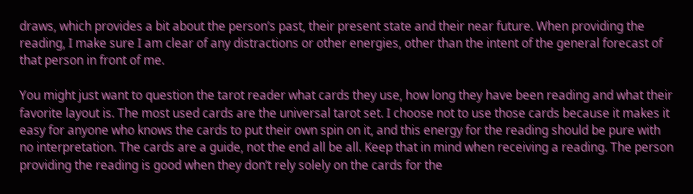draws, which provides a bit about the person’s past, their present state and their near future. When providing the reading, I make sure I am clear of any distractions or other energies, other than the intent of the general forecast of that person in front of me.

You might just want to question the tarot reader what cards they use, how long they have been reading and what their favorite layout is. The most used cards are the universal tarot set. I choose not to use those cards because it makes it easy for anyone who knows the cards to put their own spin on it, and this energy for the reading should be pure with no interpretation. The cards are a guide, not the end all be all. Keep that in mind when receiving a reading. The person providing the reading is good when they don’t rely solely on the cards for the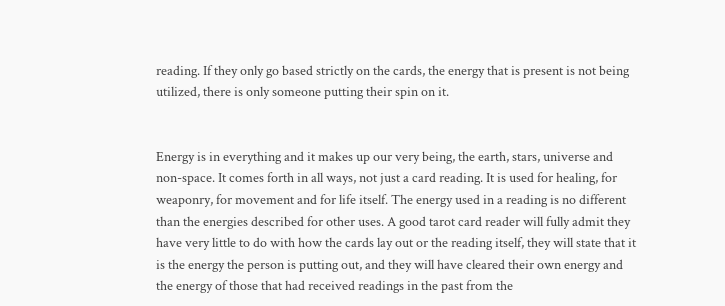reading. If they only go based strictly on the cards, the energy that is present is not being utilized, there is only someone putting their spin on it.


Energy is in everything and it makes up our very being, the earth, stars, universe and non-space. It comes forth in all ways, not just a card reading. It is used for healing, for weaponry, for movement and for life itself. The energy used in a reading is no different than the energies described for other uses. A good tarot card reader will fully admit they have very little to do with how the cards lay out or the reading itself, they will state that it is the energy the person is putting out, and they will have cleared their own energy and the energy of those that had received readings in the past from the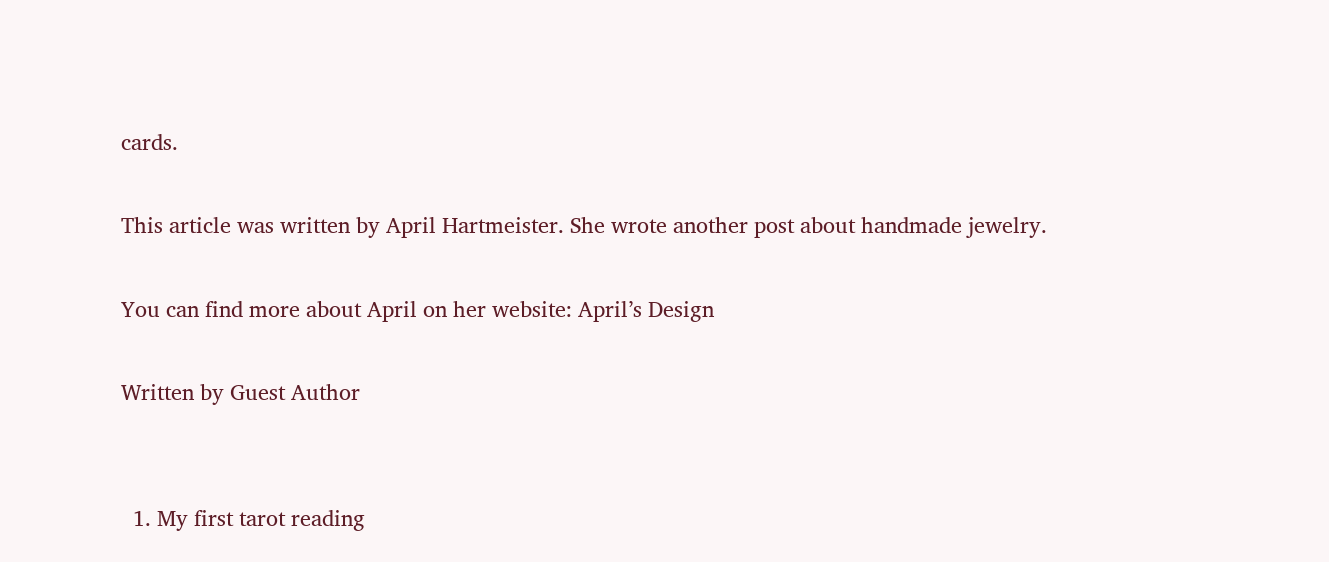cards.

This article was written by April Hartmeister. She wrote another post about handmade jewelry.

You can find more about April on her website: April’s Design

Written by Guest Author


  1. My first tarot reading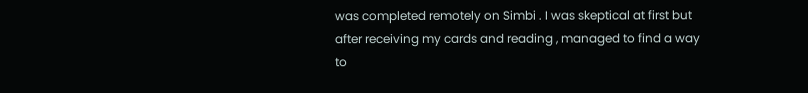was completed remotely on Simbi . I was skeptical at first but after receiving my cards and reading , managed to find a way to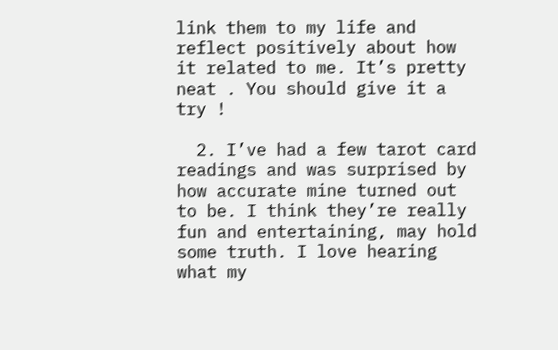link them to my life and reflect positively about how it related to me. It’s pretty neat . You should give it a try !

  2. I’ve had a few tarot card readings and was surprised by how accurate mine turned out to be. I think they’re really fun and entertaining, may hold some truth. I love hearing what my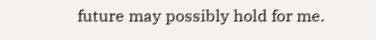future may possibly hold for me.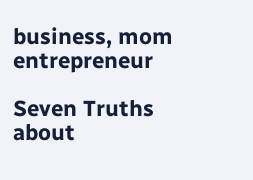business, mom entrepreneur

Seven Truths about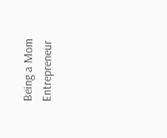Being a Mom Entrepreneur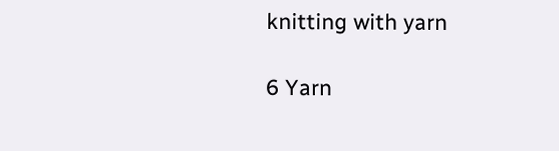knitting with yarn

6 Yarn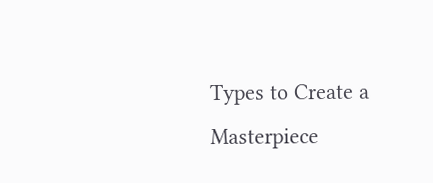Types to Create a Masterpiece